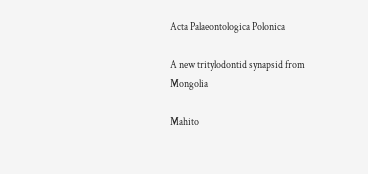Acta Palaeontologica Polonica

A new tritylodontid synapsid from Mongolia

Mahito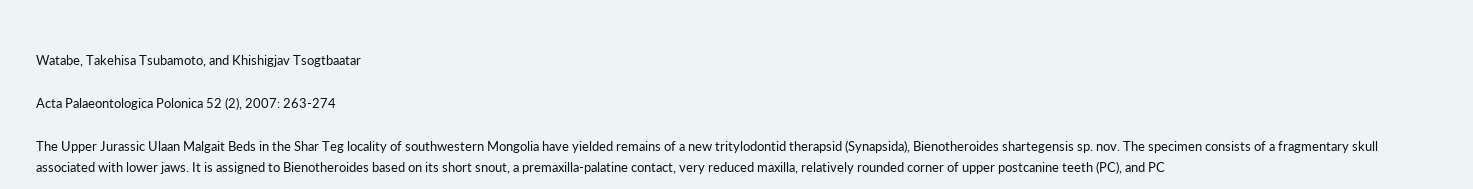Watabe, Takehisa Tsubamoto, and Khishigjav Tsogtbaatar

Acta Palaeontologica Polonica 52 (2), 2007: 263-274

The Upper Jurassic Ulaan Malgait Beds in the Shar Teg locality of southwestern Mongolia have yielded remains of a new tritylodontid therapsid (Synapsida), Bienotheroides shartegensis sp. nov. The specimen consists of a fragmentary skull associated with lower jaws. It is assigned to Bienotheroides based on its short snout, a premaxilla-palatine contact, very reduced maxilla, relatively rounded corner of upper postcanine teeth (PC), and PC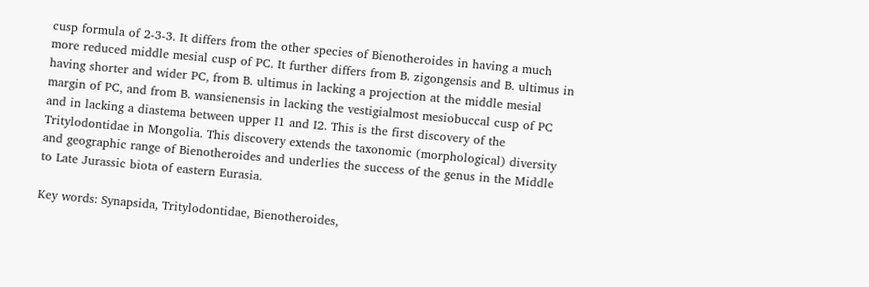cusp formula of 2-3-3. It differs from the other species of Bienotheroides in having a much more reduced middle mesial cusp of PC. It further differs from B. zigongensis and B. ultimus in having shorter and wider PC, from B. ultimus in lacking a projection at the middle mesial margin of PC, and from B. wansienensis in lacking the vestigialmost mesiobuccal cusp of PC and in lacking a diastema between upper I1 and I2. This is the first discovery of the Tritylodontidae in Mongolia. This discovery extends the taxonomic (morphological) diversity and geographic range of Bienotheroides and underlies the success of the genus in the Middle to Late Jurassic biota of eastern Eurasia.

Key words: Synapsida, Tritylodontidae, Bienotheroides,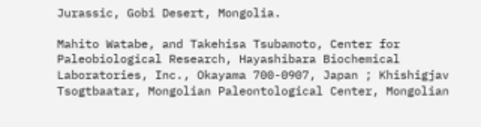Jurassic, Gobi Desert, Mongolia.

Mahito Watabe, and Takehisa Tsubamoto, Center for Paleobiological Research, Hayashibara Biochemical Laboratories, Inc., Okayama 700-0907, Japan ; Khishigjav Tsogtbaatar, Mongolian Paleontological Center, Mongolian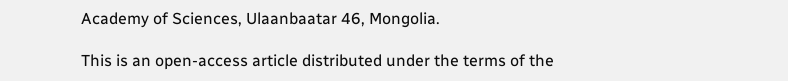Academy of Sciences, Ulaanbaatar 46, Mongolia.

This is an open-access article distributed under the terms of the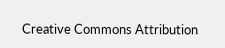Creative Commons Attribution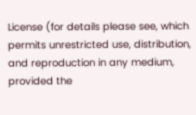License (for details please see, which permits unrestricted use, distribution, and reproduction in any medium, provided the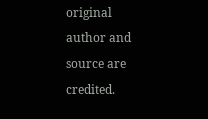original author and source are credited.